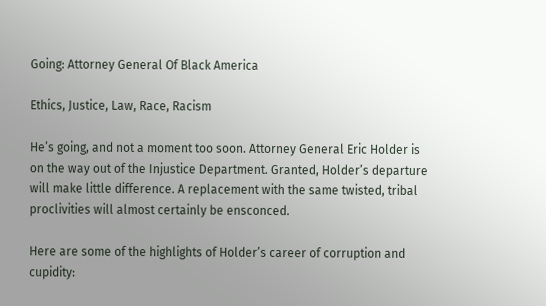Going: Attorney General Of Black America

Ethics, Justice, Law, Race, Racism

He’s going, and not a moment too soon. Attorney General Eric Holder is on the way out of the Injustice Department. Granted, Holder’s departure will make little difference. A replacement with the same twisted, tribal proclivities will almost certainly be ensconced.

Here are some of the highlights of Holder’s career of corruption and cupidity: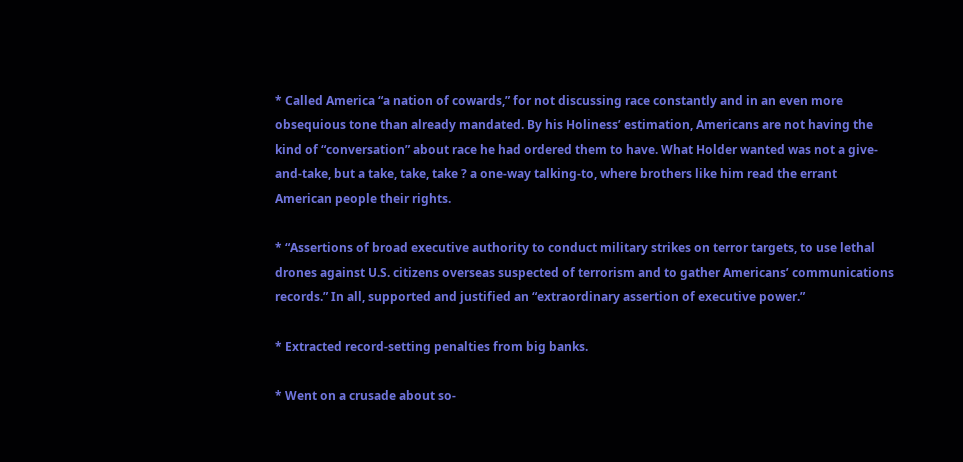* Called America “a nation of cowards,” for not discussing race constantly and in an even more obsequious tone than already mandated. By his Holiness’ estimation, Americans are not having the kind of “conversation” about race he had ordered them to have. What Holder wanted was not a give-and-take, but a take, take, take ? a one-way talking-to, where brothers like him read the errant American people their rights.

* “Assertions of broad executive authority to conduct military strikes on terror targets, to use lethal drones against U.S. citizens overseas suspected of terrorism and to gather Americans’ communications records.” In all, supported and justified an “extraordinary assertion of executive power.”

* Extracted record-setting penalties from big banks.

* Went on a crusade about so-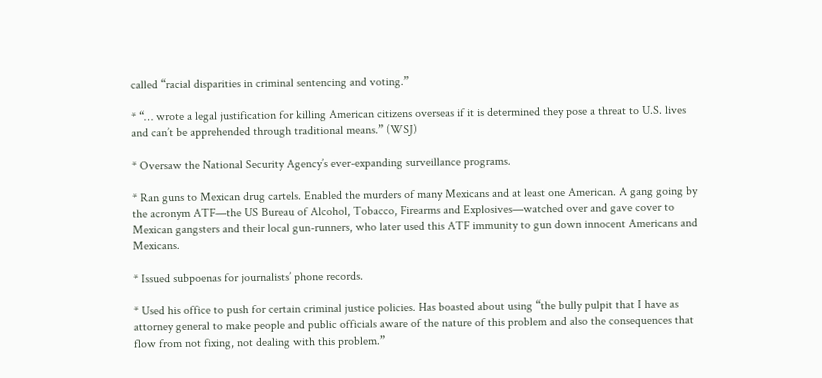called “racial disparities in criminal sentencing and voting.”

* “… wrote a legal justification for killing American citizens overseas if it is determined they pose a threat to U.S. lives and can’t be apprehended through traditional means.” (WSJ)

* Oversaw the National Security Agency’s ever-expanding surveillance programs.

* Ran guns to Mexican drug cartels. Enabled the murders of many Mexicans and at least one American. A gang going by the acronym ATF—the US Bureau of Alcohol, Tobacco, Firearms and Explosives—watched over and gave cover to Mexican gangsters and their local gun-runners, who later used this ATF immunity to gun down innocent Americans and Mexicans.

* Issued subpoenas for journalists’ phone records.

* Used his office to push for certain criminal justice policies. Has boasted about using “the bully pulpit that I have as attorney general to make people and public officials aware of the nature of this problem and also the consequences that flow from not fixing, not dealing with this problem.”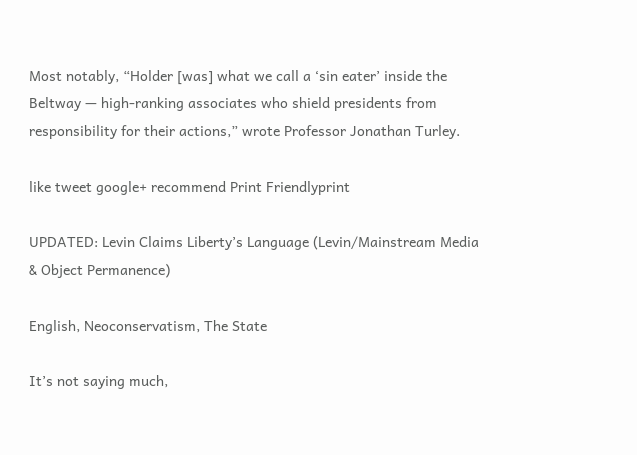Most notably, “Holder [was] what we call a ‘sin eater’ inside the Beltway — high-ranking associates who shield presidents from responsibility for their actions,” wrote Professor Jonathan Turley.

like tweet google+ recommend Print Friendlyprint

UPDATED: Levin Claims Liberty’s Language (Levin/Mainstream Media & Object Permanence)

English, Neoconservatism, The State

It’s not saying much,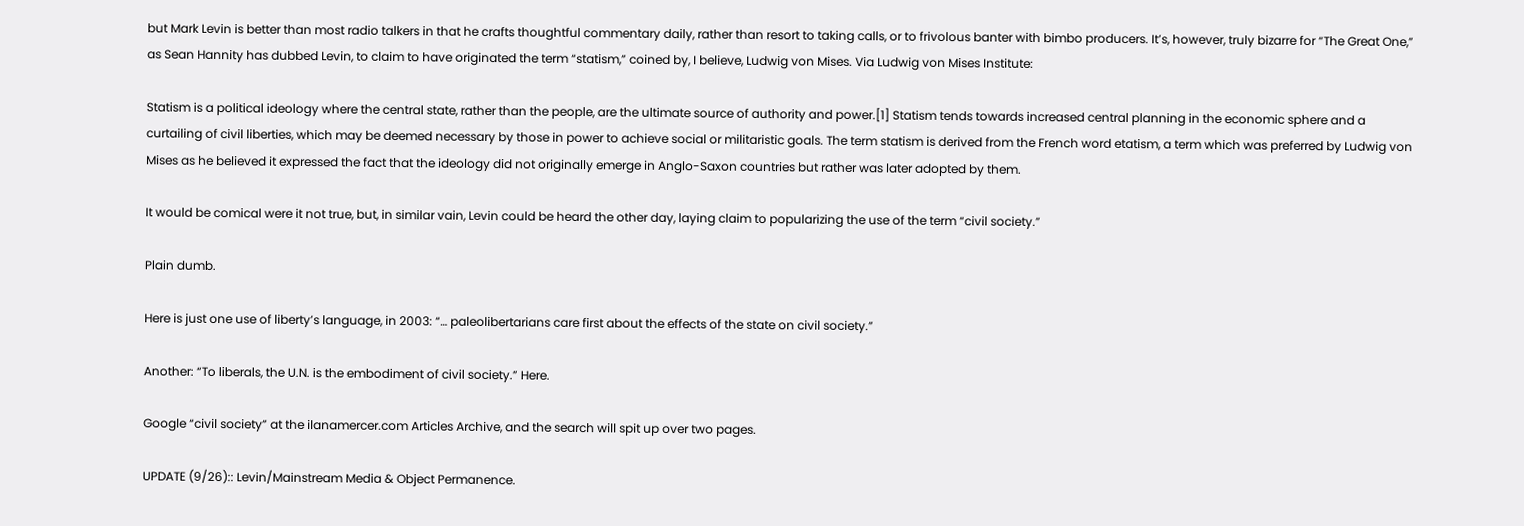but Mark Levin is better than most radio talkers in that he crafts thoughtful commentary daily, rather than resort to taking calls, or to frivolous banter with bimbo producers. It’s, however, truly bizarre for “The Great One,” as Sean Hannity has dubbed Levin, to claim to have originated the term “statism,” coined by, I believe, Ludwig von Mises. Via Ludwig von Mises Institute:

Statism is a political ideology where the central state, rather than the people, are the ultimate source of authority and power.[1] Statism tends towards increased central planning in the economic sphere and a curtailing of civil liberties, which may be deemed necessary by those in power to achieve social or militaristic goals. The term statism is derived from the French word etatism, a term which was preferred by Ludwig von Mises as he believed it expressed the fact that the ideology did not originally emerge in Anglo-Saxon countries but rather was later adopted by them.

It would be comical were it not true, but, in similar vain, Levin could be heard the other day, laying claim to popularizing the use of the term “civil society.”

Plain dumb.

Here is just one use of liberty’s language, in 2003: “… paleolibertarians care first about the effects of the state on civil society.”

Another: “To liberals, the U.N. is the embodiment of civil society.” Here.

Google “civil society” at the ilanamercer.com Articles Archive, and the search will spit up over two pages.

UPDATE (9/26):: Levin/Mainstream Media & Object Permanence.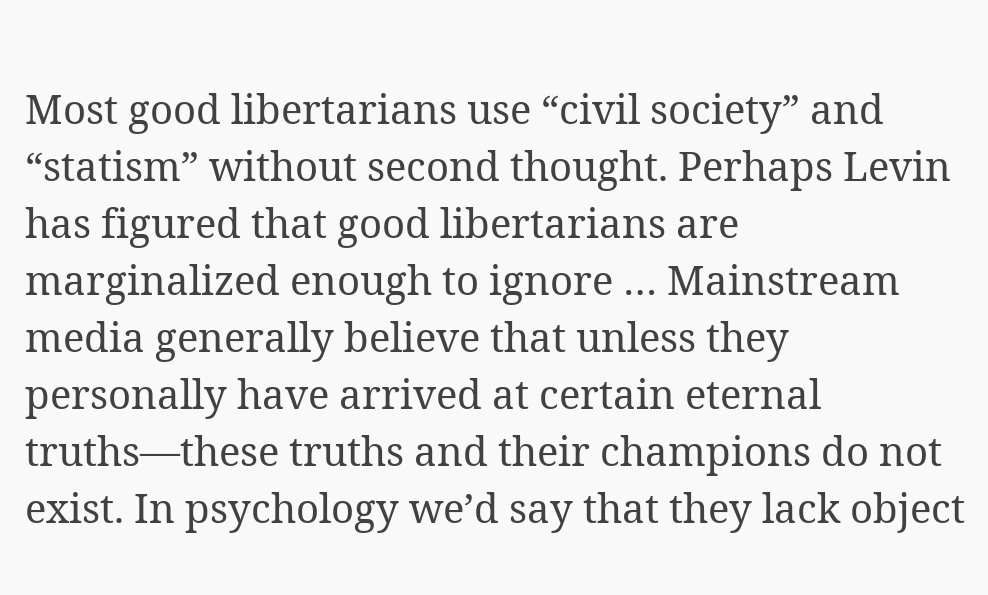Most good libertarians use “civil society” and “statism” without second thought. Perhaps Levin has figured that good libertarians are marginalized enough to ignore … Mainstream media generally believe that unless they personally have arrived at certain eternal truths—these truths and their champions do not exist. In psychology we’d say that they lack object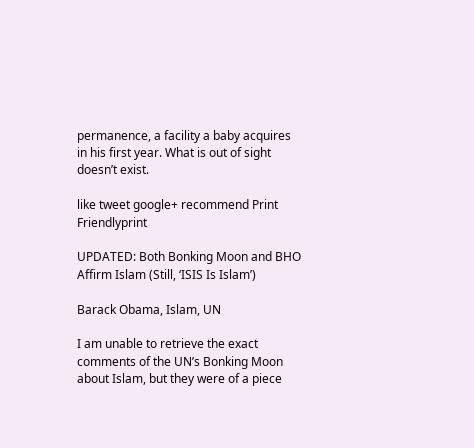permanence, a facility a baby acquires in his first year. What is out of sight doesn’t exist.

like tweet google+ recommend Print Friendlyprint

UPDATED: Both Bonking Moon and BHO Affirm Islam (Still, ‘ISIS Is Islam’)

Barack Obama, Islam, UN

I am unable to retrieve the exact comments of the UN’s Bonking Moon about Islam, but they were of a piece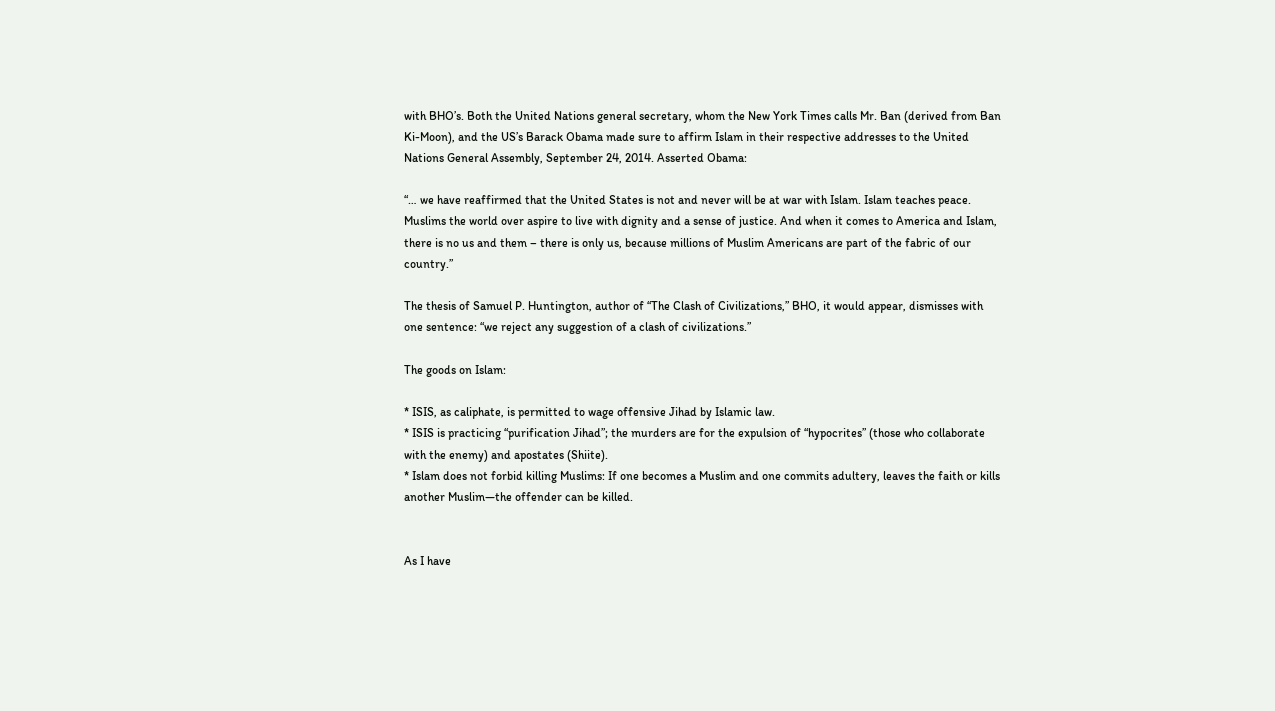with BHO’s. Both the United Nations general secretary, whom the New York Times calls Mr. Ban (derived from Ban Ki-Moon), and the US’s Barack Obama made sure to affirm Islam in their respective addresses to the United Nations General Assembly, September 24, 2014. Asserted Obama:

“… we have reaffirmed that the United States is not and never will be at war with Islam. Islam teaches peace. Muslims the world over aspire to live with dignity and a sense of justice. And when it comes to America and Islam, there is no us and them – there is only us, because millions of Muslim Americans are part of the fabric of our country.”

The thesis of Samuel P. Huntington, author of “The Clash of Civilizations,” BHO, it would appear, dismisses with one sentence: “we reject any suggestion of a clash of civilizations.”

The goods on Islam:

* ISIS, as caliphate, is permitted to wage offensive Jihad by Islamic law.
* ISIS is practicing “purification Jihad”; the murders are for the expulsion of “hypocrites” (those who collaborate with the enemy) and apostates (Shiite).
* Islam does not forbid killing Muslims: If one becomes a Muslim and one commits adultery, leaves the faith or kills another Muslim—the offender can be killed.


As I have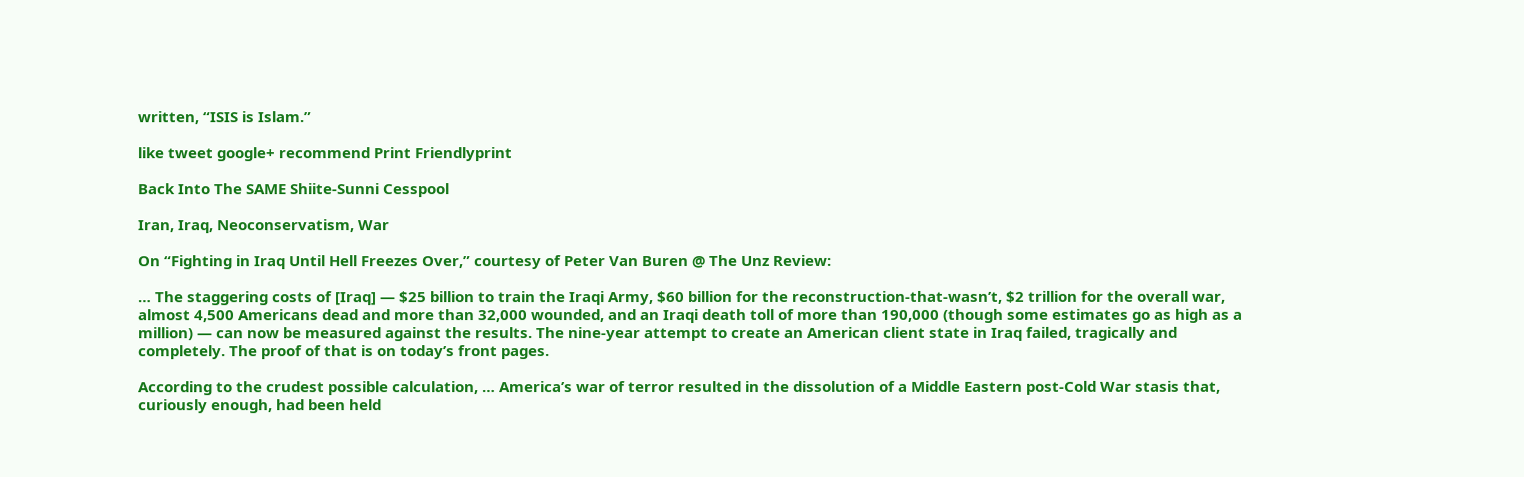written, “ISIS is Islam.”

like tweet google+ recommend Print Friendlyprint

Back Into The SAME Shiite-Sunni Cesspool

Iran, Iraq, Neoconservatism, War

On “Fighting in Iraq Until Hell Freezes Over,” courtesy of Peter Van Buren @ The Unz Review:

… The staggering costs of [Iraq] — $25 billion to train the Iraqi Army, $60 billion for the reconstruction-that-wasn’t, $2 trillion for the overall war, almost 4,500 Americans dead and more than 32,000 wounded, and an Iraqi death toll of more than 190,000 (though some estimates go as high as a million) — can now be measured against the results. The nine-year attempt to create an American client state in Iraq failed, tragically and completely. The proof of that is on today’s front pages.

According to the crudest possible calculation, … America’s war of terror resulted in the dissolution of a Middle Eastern post-Cold War stasis that, curiously enough, had been held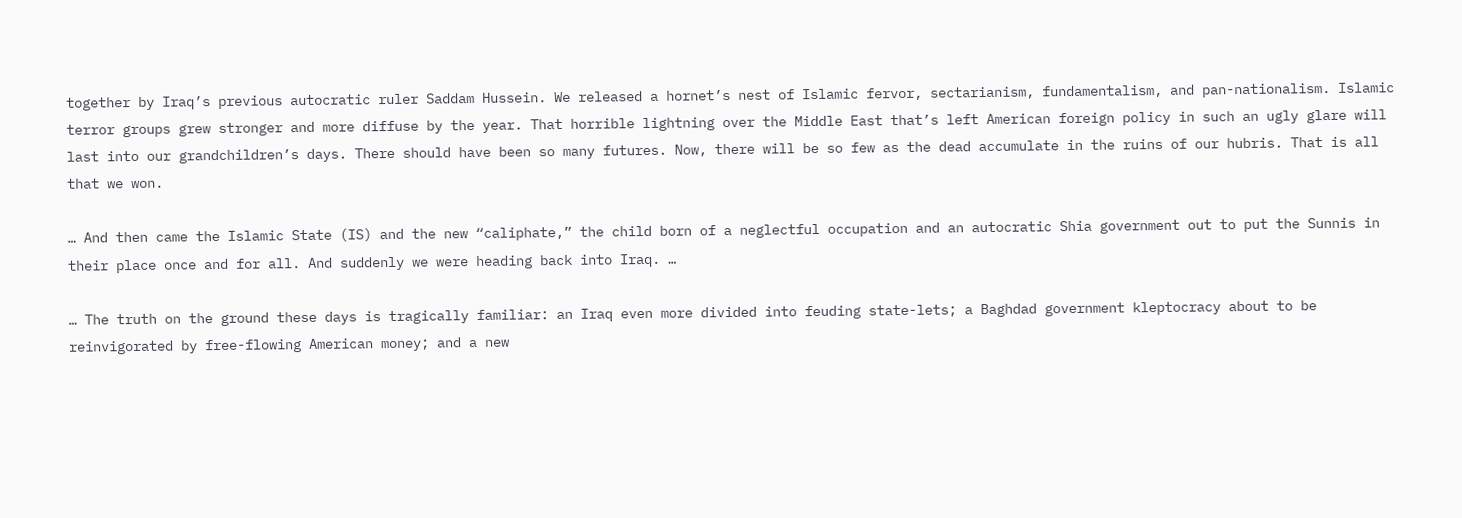together by Iraq’s previous autocratic ruler Saddam Hussein. We released a hornet’s nest of Islamic fervor, sectarianism, fundamentalism, and pan-nationalism. Islamic terror groups grew stronger and more diffuse by the year. That horrible lightning over the Middle East that’s left American foreign policy in such an ugly glare will last into our grandchildren’s days. There should have been so many futures. Now, there will be so few as the dead accumulate in the ruins of our hubris. That is all that we won.

… And then came the Islamic State (IS) and the new “caliphate,” the child born of a neglectful occupation and an autocratic Shia government out to put the Sunnis in their place once and for all. And suddenly we were heading back into Iraq. …

… The truth on the ground these days is tragically familiar: an Iraq even more divided into feuding state-lets; a Baghdad government kleptocracy about to be reinvigorated by free-flowing American money; and a new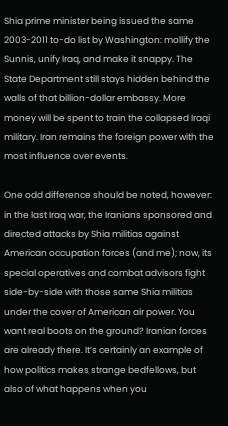Shia prime minister being issued the same 2003-2011 to-do list by Washington: mollify the Sunnis, unify Iraq, and make it snappy. The State Department still stays hidden behind the walls of that billion-dollar embassy. More money will be spent to train the collapsed Iraqi military. Iran remains the foreign power with the most influence over events.

One odd difference should be noted, however: in the last Iraq war, the Iranians sponsored and directed attacks by Shia militias against American occupation forces (and me); now, its special operatives and combat advisors fight side-by-side with those same Shia militias under the cover of American air power. You want real boots on the ground? Iranian forces are already there. It’s certainly an example of how politics makes strange bedfellows, but also of what happens when you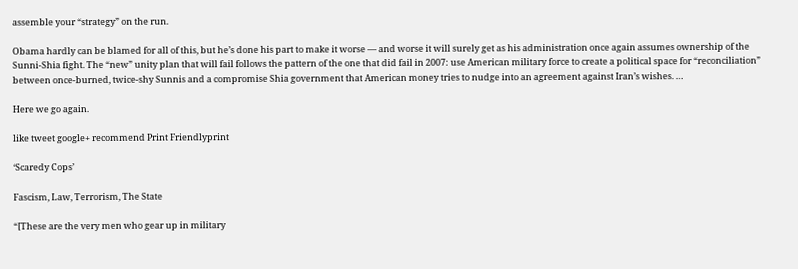assemble your “strategy” on the run.

Obama hardly can be blamed for all of this, but he’s done his part to make it worse — and worse it will surely get as his administration once again assumes ownership of the Sunni-Shia fight. The “new” unity plan that will fail follows the pattern of the one that did fail in 2007: use American military force to create a political space for “reconciliation” between once-burned, twice-shy Sunnis and a compromise Shia government that American money tries to nudge into an agreement against Iran’s wishes. …

Here we go again.

like tweet google+ recommend Print Friendlyprint

‘Scaredy Cops’

Fascism, Law, Terrorism, The State

“[These are the very men who gear up in military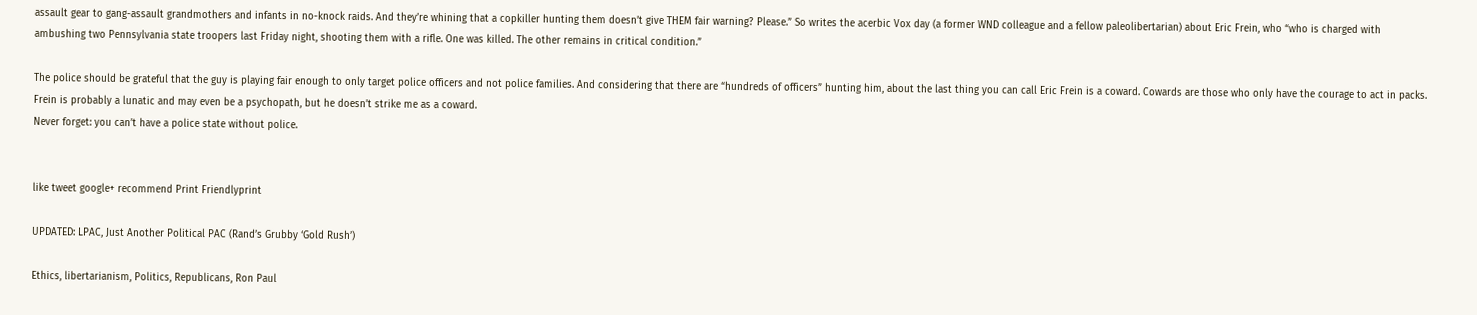assault gear to gang-assault grandmothers and infants in no-knock raids. And they’re whining that a copkiller hunting them doesn’t give THEM fair warning? Please.” So writes the acerbic Vox day (a former WND colleague and a fellow paleolibertarian) about Eric Frein, who “who is charged with ambushing two Pennsylvania state troopers last Friday night, shooting them with a rifle. One was killed. The other remains in critical condition.”

The police should be grateful that the guy is playing fair enough to only target police officers and not police families. And considering that there are “hundreds of officers” hunting him, about the last thing you can call Eric Frein is a coward. Cowards are those who only have the courage to act in packs. Frein is probably a lunatic and may even be a psychopath, but he doesn’t strike me as a coward.
Never forget: you can’t have a police state without police.


like tweet google+ recommend Print Friendlyprint

UPDATED: LPAC, Just Another Political PAC (Rand’s Grubby ‘Gold Rush’)

Ethics, libertarianism, Politics, Republicans, Ron Paul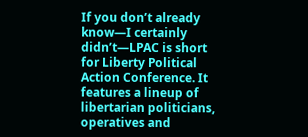If you don’t already know—I certainly didn’t—LPAC is short for Liberty Political Action Conference. It features a lineup of libertarian politicians, operatives and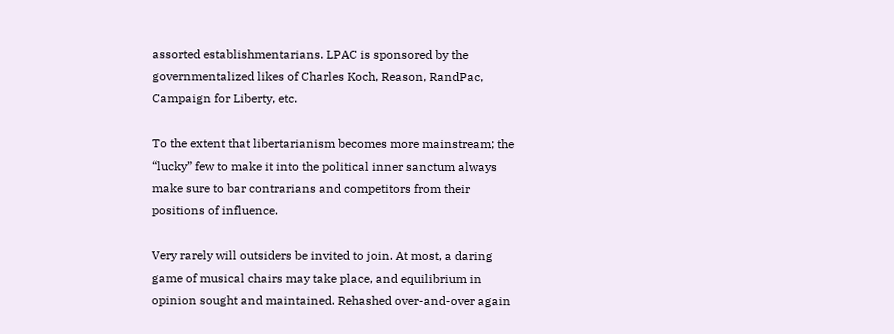assorted establishmentarians. LPAC is sponsored by the governmentalized likes of Charles Koch, Reason, RandPac, Campaign for Liberty, etc.

To the extent that libertarianism becomes more mainstream; the “lucky” few to make it into the political inner sanctum always make sure to bar contrarians and competitors from their positions of influence.

Very rarely will outsiders be invited to join. At most, a daring game of musical chairs may take place, and equilibrium in opinion sought and maintained. Rehashed over-and-over again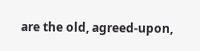are the old, agreed-upon,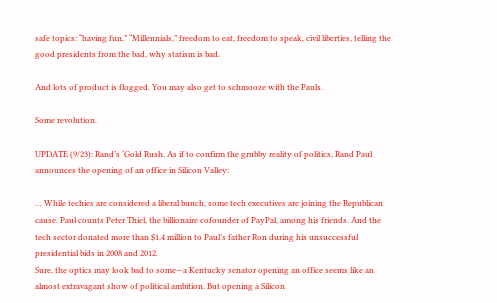safe topics: “having fun,” “Millennials,” freedom to eat, freedom to speak, civil liberties, telling the good presidents from the bad, why statism is bad.

And lots of product is flogged. You may also get to schmooze with the Pauls.

Some revolution.

UPDATE (9/23): Rand’s ‘Gold Rush. As if to confirm the grubby reality of politics, Rand Paul announces the opening of an office in Silicon Valley:

… While techies are considered a liberal bunch, some tech executives are joining the Republican cause. Paul counts Peter Thiel, the billionaire cofounder of PayPal, among his friends. And the tech sector donated more than $1.4 million to Paul’s father Ron during his unsuccessful presidential bids in 2008 and 2012.
Sure, the optics may look bad to some—a Kentucky senator opening an office seems like an almost extravagant show of political ambition. But opening a Silicon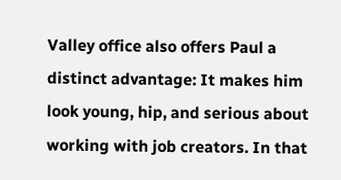Valley office also offers Paul a distinct advantage: It makes him look young, hip, and serious about working with job creators. In that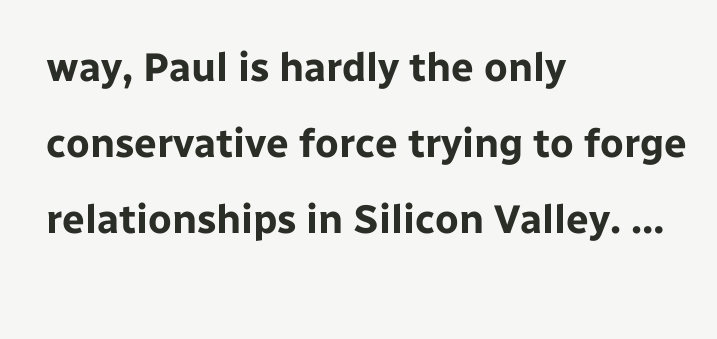way, Paul is hardly the only conservative force trying to forge relationships in Silicon Valley. …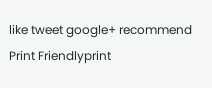like tweet google+ recommend Print Friendlyprint